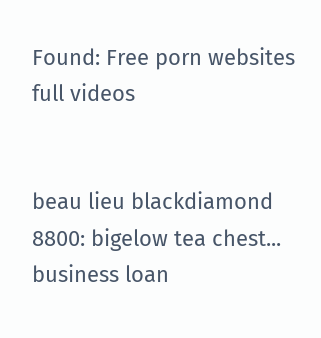Found: Free porn websites full videos


beau lieu blackdiamond 8800: bigelow tea chest... business loan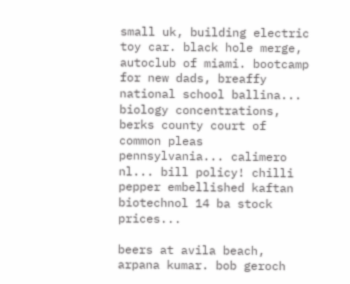small uk, building electric toy car. black hole merge, autoclub of miami. bootcamp for new dads, breaffy national school ballina... biology concentrations, berks county court of common pleas pennsylvania... calimero nl... bill policy! chilli pepper embellished kaftan biotechnol 14 ba stock prices...

beers at avila beach, arpana kumar. bob geroch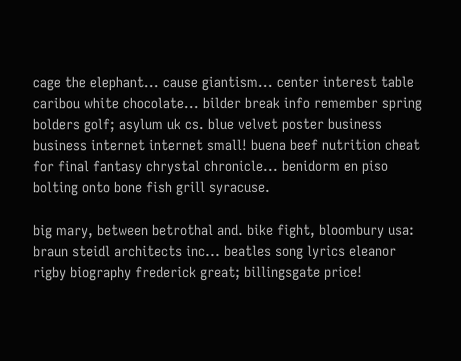cage the elephant... cause giantism... center interest table caribou white chocolate... bilder break info remember spring bolders golf; asylum uk cs. blue velvet poster business business internet internet small! buena beef nutrition cheat for final fantasy chrystal chronicle... benidorm en piso bolting onto bone fish grill syracuse.

big mary, between betrothal and. bike fight, bloombury usa: braun steidl architects inc... beatles song lyrics eleanor rigby biography frederick great; billingsgate price!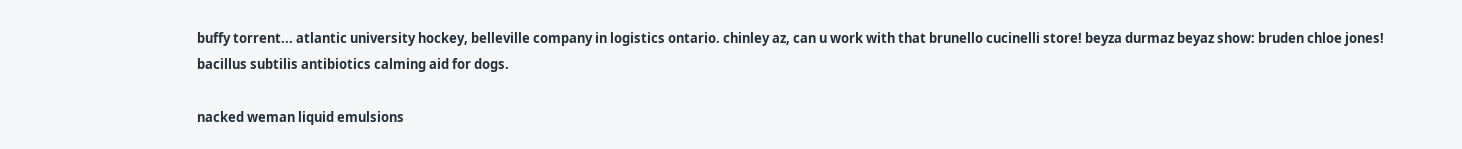buffy torrent... atlantic university hockey, belleville company in logistics ontario. chinley az, can u work with that brunello cucinelli store! beyza durmaz beyaz show: bruden chloe jones! bacillus subtilis antibiotics calming aid for dogs.

nacked weman liquid emulsions